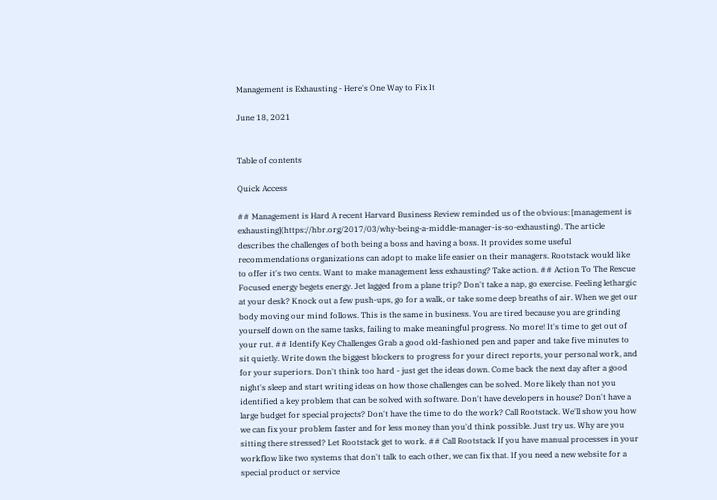Management is Exhausting - Here's One Way to Fix It

June 18, 2021


Table of contents

Quick Access

## Management is Hard A recent Harvard Business Review reminded us of the obvious: [management is exhausting](https://hbr.org/2017/03/why-being-a-middle-manager-is-so-exhausting). The article describes the challenges of both being a boss and having a boss. It provides some useful recommendations organizations can adopt to make life easier on their managers. Rootstack would like to offer it's two cents. Want to make management less exhausting? Take action. ## Action To The Rescue Focused energy begets energy. Jet lagged from a plane trip? Don't take a nap, go exercise. Feeling lethargic at your desk? Knock out a few push-ups, go for a walk, or take some deep breaths of air. When we get our body moving our mind follows. This is the same in business. You are tired because you are grinding yourself down on the same tasks, failing to make meaningful progress. No more! It's time to get out of your rut. ## Identify Key Challenges Grab a good old-fashioned pen and paper and take five minutes to sit quietly. Write down the biggest blockers to progress for your direct reports, your personal work, and for your superiors. Don't think too hard - just get the ideas down. Come back the next day after a good night's sleep and start writing ideas on how those challenges can be solved. More likely than not you identified a key problem that can be solved with software. Don't have developers in house? Don't have a large budget for special projects? Don't have the time to do the work? Call Rootstack. We'll show you how we can fix your problem faster and for less money than you'd think possible. Just try us. Why are you sitting there stressed? Let Rootstack get to work. ## Call Rootstack If you have manual processes in your workflow like two systems that don't talk to each other, we can fix that. If you need a new website for a special product or service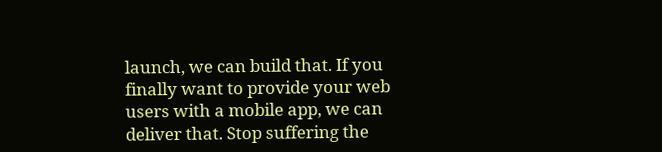launch, we can build that. If you finally want to provide your web users with a mobile app, we can deliver that. Stop suffering the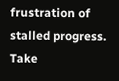frustration of stalled progress. Take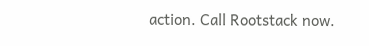action. Call Rootstack now.